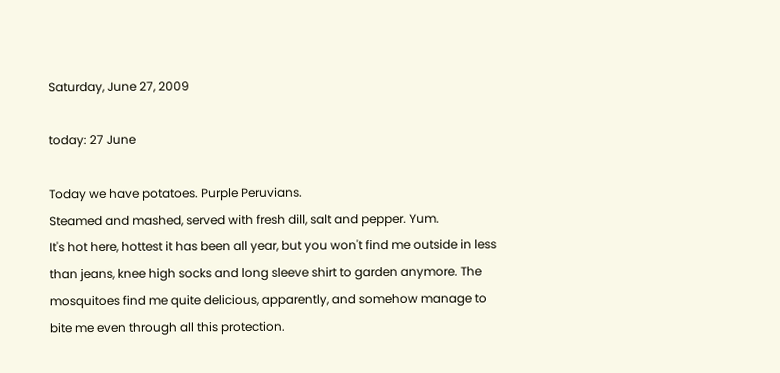Saturday, June 27, 2009

today: 27 June

Today we have potatoes. Purple Peruvians.
Steamed and mashed, served with fresh dill, salt and pepper. Yum.
It's hot here, hottest it has been all year, but you won't find me outside in less than jeans, knee high socks and long sleeve shirt to garden anymore. The mosquitoes find me quite delicious, apparently, and somehow manage to bite me even through all this protection.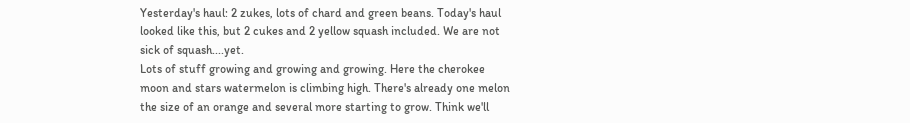Yesterday's haul: 2 zukes, lots of chard and green beans. Today's haul looked like this, but 2 cukes and 2 yellow squash included. We are not sick of squash....yet.
Lots of stuff growing and growing and growing. Here the cherokee moon and stars watermelon is climbing high. There's already one melon the size of an orange and several more starting to grow. Think we'll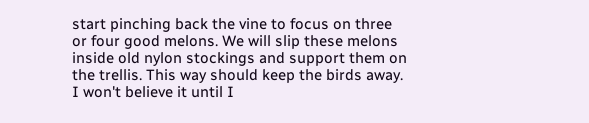start pinching back the vine to focus on three or four good melons. We will slip these melons inside old nylon stockings and support them on the trellis. This way should keep the birds away. I won't believe it until I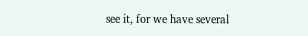see it, for we have several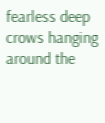fearless deep crows hanging around the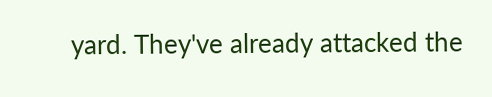yard. They've already attacked the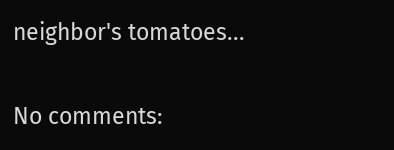neighbor's tomatoes...

No comments: